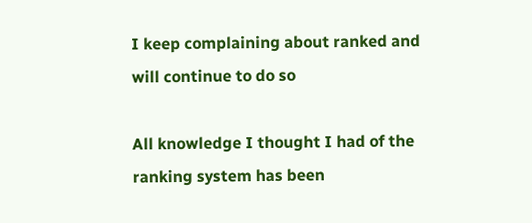I keep complaining about ranked and will continue to do so

All knowledge I thought I had of the ranking system has been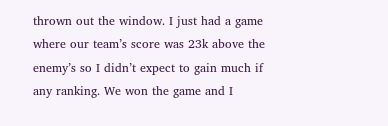thrown out the window. I just had a game where our team’s score was 23k above the enemy’s so I didn’t expect to gain much if any ranking. We won the game and I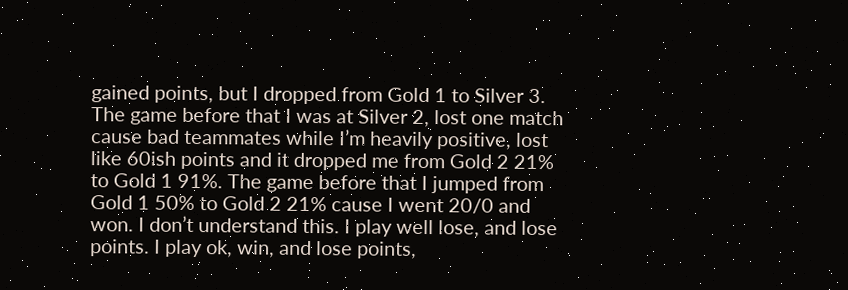gained points, but I dropped from Gold 1 to Silver 3. The game before that I was at Silver 2, lost one match cause bad teammates while I’m heavily positive, lost like 60ish points and it dropped me from Gold 2 21% to Gold 1 91%. The game before that I jumped from Gold 1 50% to Gold 2 21% cause I went 20/0 and won. I don’t understand this. I play well lose, and lose points. I play ok, win, and lose points,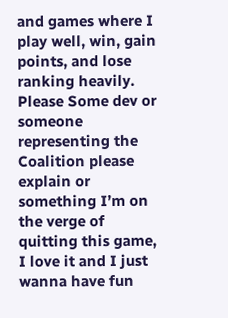and games where I play well, win, gain points, and lose ranking heavily. Please Some dev or someone representing the Coalition please explain or something I’m on the verge of quitting this game, I love it and I just wanna have fun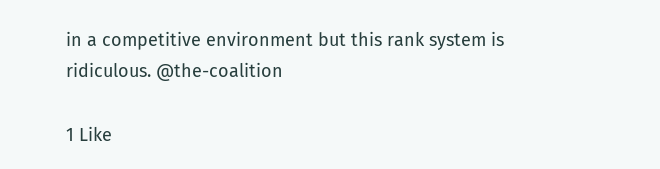in a competitive environment but this rank system is ridiculous. @the-coalition

1 Like